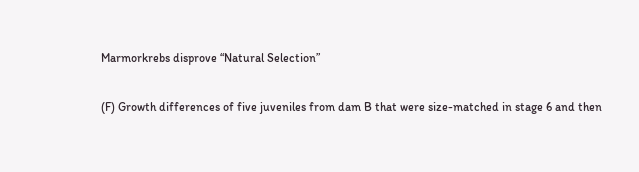Marmorkrebs disprove “Natural Selection”

(F) Growth differences of five juveniles from dam B that were size-matched in stage 6 and then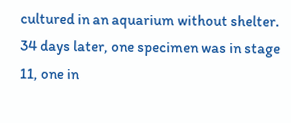cultured in an aquarium without shelter. 34 days later, one specimen was in stage 11, one in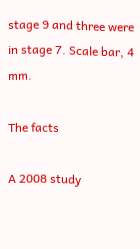stage 9 and three were in stage 7. Scale bar, 4 mm.

The facts

A 2008 study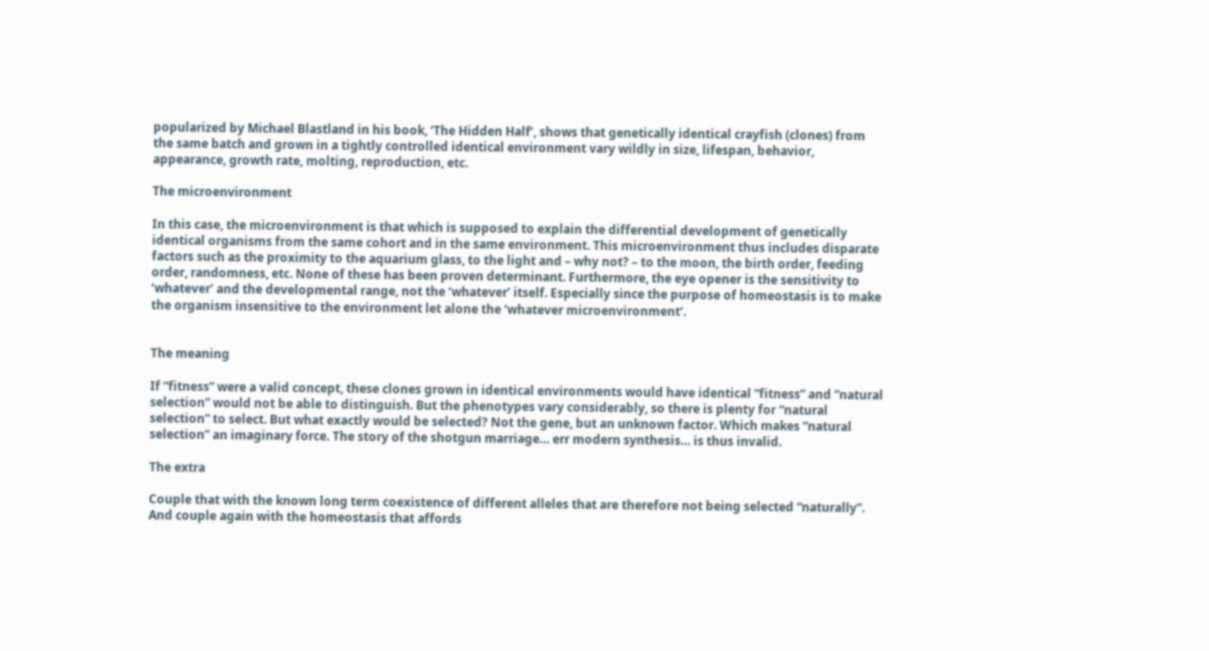popularized by Michael Blastland in his book, ‘The Hidden Half’, shows that genetically identical crayfish (clones) from the same batch and grown in a tightly controlled identical environment vary wildly in size, lifespan, behavior, appearance, growth rate, molting, reproduction, etc.

The microenvironment

In this case, the microenvironment is that which is supposed to explain the differential development of genetically identical organisms from the same cohort and in the same environment. This microenvironment thus includes disparate factors such as the proximity to the aquarium glass, to the light and – why not? – to the moon, the birth order, feeding order, randomness, etc. None of these has been proven determinant. Furthermore, the eye opener is the sensitivity to ‘whatever’ and the developmental range, not the ‘whatever’ itself. Especially since the purpose of homeostasis is to make the organism insensitive to the environment let alone the ‘whatever microenvironment’.


The meaning

If “fitness” were a valid concept, these clones grown in identical environments would have identical “fitness” and “natural selection” would not be able to distinguish. But the phenotypes vary considerably, so there is plenty for “natural selection” to select. But what exactly would be selected? Not the gene, but an unknown factor. Which makes “natural selection” an imaginary force. The story of the shotgun marriage… err modern synthesis… is thus invalid.

The extra

Couple that with the known long term coexistence of different alleles that are therefore not being selected “naturally”. And couple again with the homeostasis that affords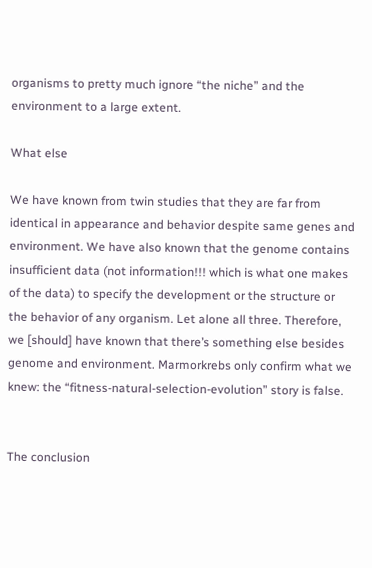organisms to pretty much ignore “the niche” and the environment to a large extent.

What else

We have known from twin studies that they are far from identical in appearance and behavior despite same genes and environment. We have also known that the genome contains insufficient data (not information!!! which is what one makes of the data) to specify the development or the structure or the behavior of any organism. Let alone all three. Therefore, we [should] have known that there’s something else besides genome and environment. Marmorkrebs only confirm what we knew: the “fitness-natural-selection-evolution” story is false.


The conclusion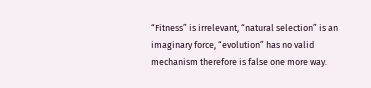“Fitness” is irrelevant, “natural selection” is an imaginary force, “evolution” has no valid mechanism therefore is false one more way.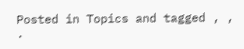Posted in Topics and tagged , , .